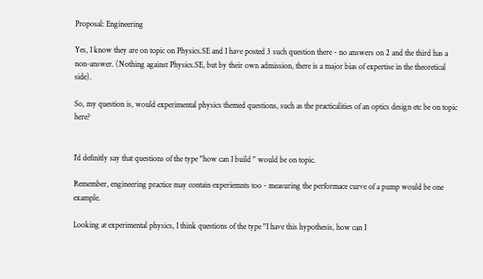Proposal: Engineering

Yes, I know they are on topic on Physics.SE and I have posted 3 such question there - no answers on 2 and the third has a non-answer. (Nothing against Physics.SE, but by their own admission, there is a major bias of expertise in the theoretical side).

So, my question is, would experimental physics themed questions, such as the practicalities of an optics design etc be on topic here?


I'd definitly say that questions of the type "how can I build " would be on topic.

Remember, engineering practice may contain experiemnts too - measuring the performace curve of a pump would be one example.

Looking at experimental physics, I think questions of the type "I have this hypothesis, how can I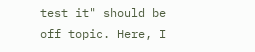test it" should be off topic. Here, I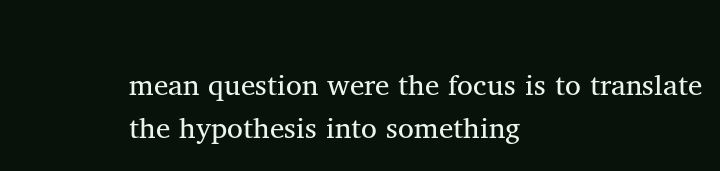mean question were the focus is to translate the hypothesis into something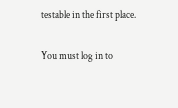testable in the first place.

You must log in to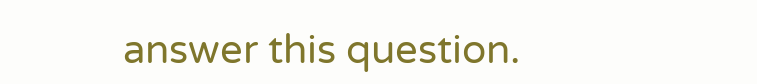answer this question.